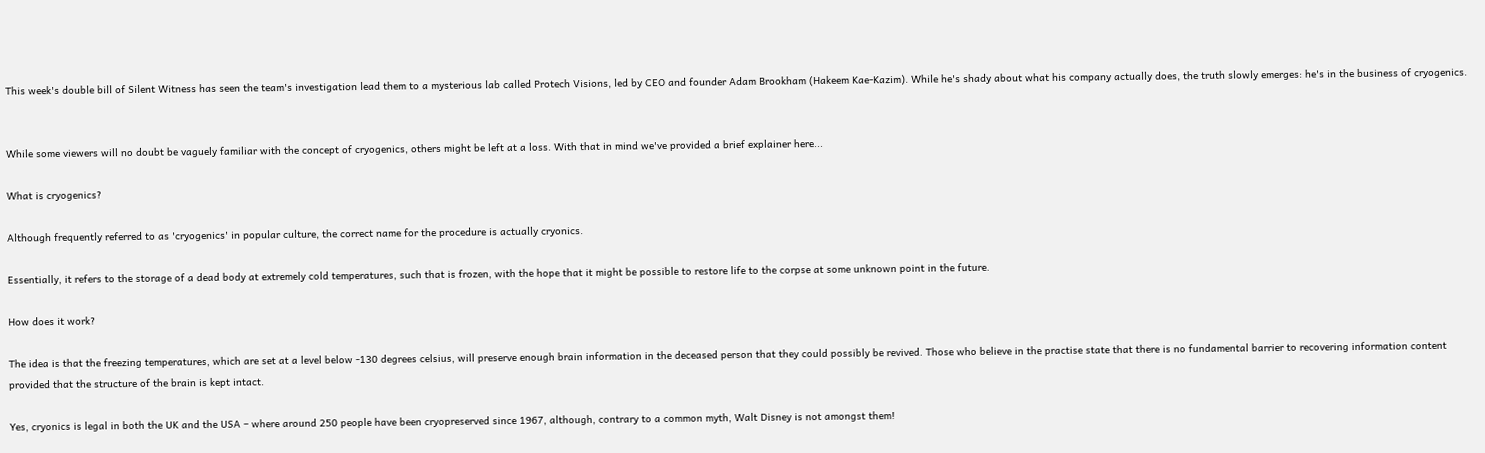This week's double bill of Silent Witness has seen the team's investigation lead them to a mysterious lab called Protech Visions, led by CEO and founder Adam Brookham (Hakeem Kae-Kazim). While he's shady about what his company actually does, the truth slowly emerges: he's in the business of cryogenics.


While some viewers will no doubt be vaguely familiar with the concept of cryogenics, others might be left at a loss. With that in mind we've provided a brief explainer here...

What is cryogenics?

Although frequently referred to as 'cryogenics' in popular culture, the correct name for the procedure is actually cryonics.

Essentially, it refers to the storage of a dead body at extremely cold temperatures, such that is frozen, with the hope that it might be possible to restore life to the corpse at some unknown point in the future.

How does it work?

The idea is that the freezing temperatures, which are set at a level below -130 degrees celsius, will preserve enough brain information in the deceased person that they could possibly be revived. Those who believe in the practise state that there is no fundamental barrier to recovering information content provided that the structure of the brain is kept intact.

Yes, cryonics is legal in both the UK and the USA – where around 250 people have been cryopreserved since 1967, although, contrary to a common myth, Walt Disney is not amongst them!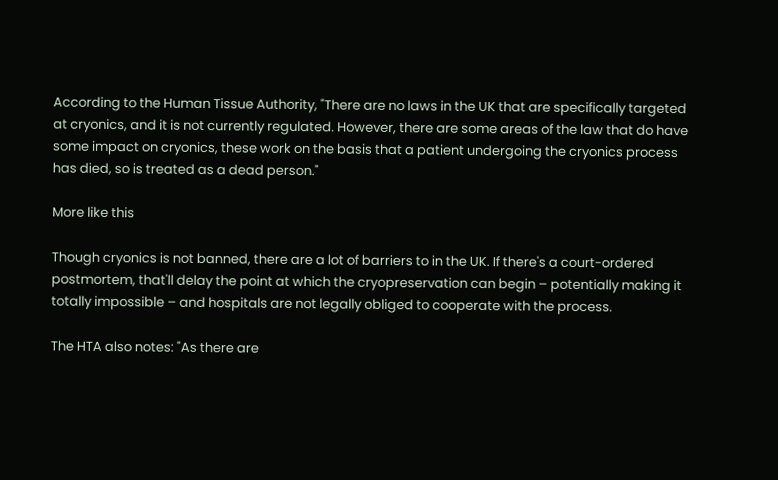According to the Human Tissue Authority, "There are no laws in the UK that are specifically targeted at cryonics, and it is not currently regulated. However, there are some areas of the law that do have some impact on cryonics, these work on the basis that a patient undergoing the cryonics process has died, so is treated as a dead person."

More like this

Though cryonics is not banned, there are a lot of barriers to in the UK. If there's a court-ordered postmortem, that'll delay the point at which the cryopreservation can begin – potentially making it totally impossible – and hospitals are not legally obliged to cooperate with the process.

The HTA also notes: "As there are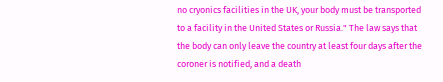no cryonics facilities in the UK, your body must be transported to a facility in the United States or Russia." The law says that the body can only leave the country at least four days after the coroner is notified, and a death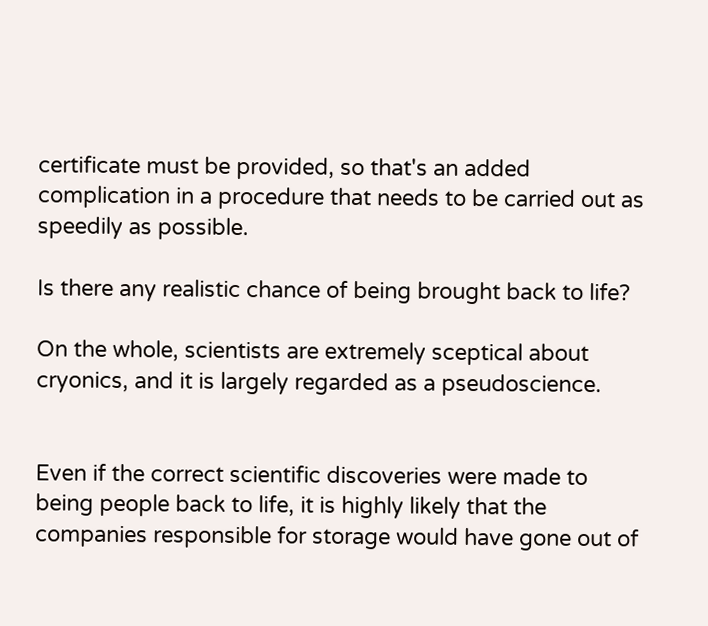certificate must be provided, so that's an added complication in a procedure that needs to be carried out as speedily as possible.

Is there any realistic chance of being brought back to life?

On the whole, scientists are extremely sceptical about cryonics, and it is largely regarded as a pseudoscience.


Even if the correct scientific discoveries were made to being people back to life, it is highly likely that the companies responsible for storage would have gone out of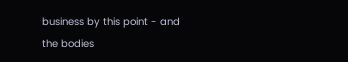business by this point - and the bodies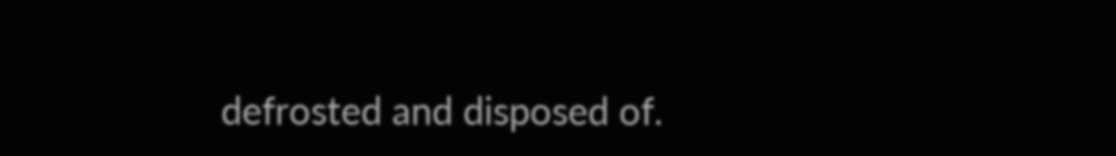defrosted and disposed of.